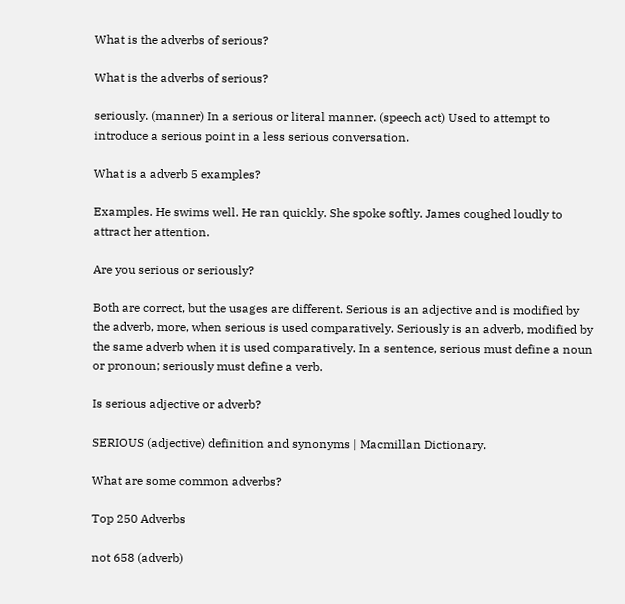What is the adverbs of serious?

What is the adverbs of serious?

seriously. (manner) In a serious or literal manner. (speech act) Used to attempt to introduce a serious point in a less serious conversation.

What is a adverb 5 examples?

Examples. He swims well. He ran quickly. She spoke softly. James coughed loudly to attract her attention.

Are you serious or seriously?

Both are correct, but the usages are different. Serious is an adjective and is modified by the adverb, more, when serious is used comparatively. Seriously is an adverb, modified by the same adverb when it is used comparatively. In a sentence, serious must define a noun or pronoun; seriously must define a verb.

Is serious adjective or adverb?

SERIOUS (adjective) definition and synonyms | Macmillan Dictionary.

What are some common adverbs?

Top 250 Adverbs

not 658 (adverb)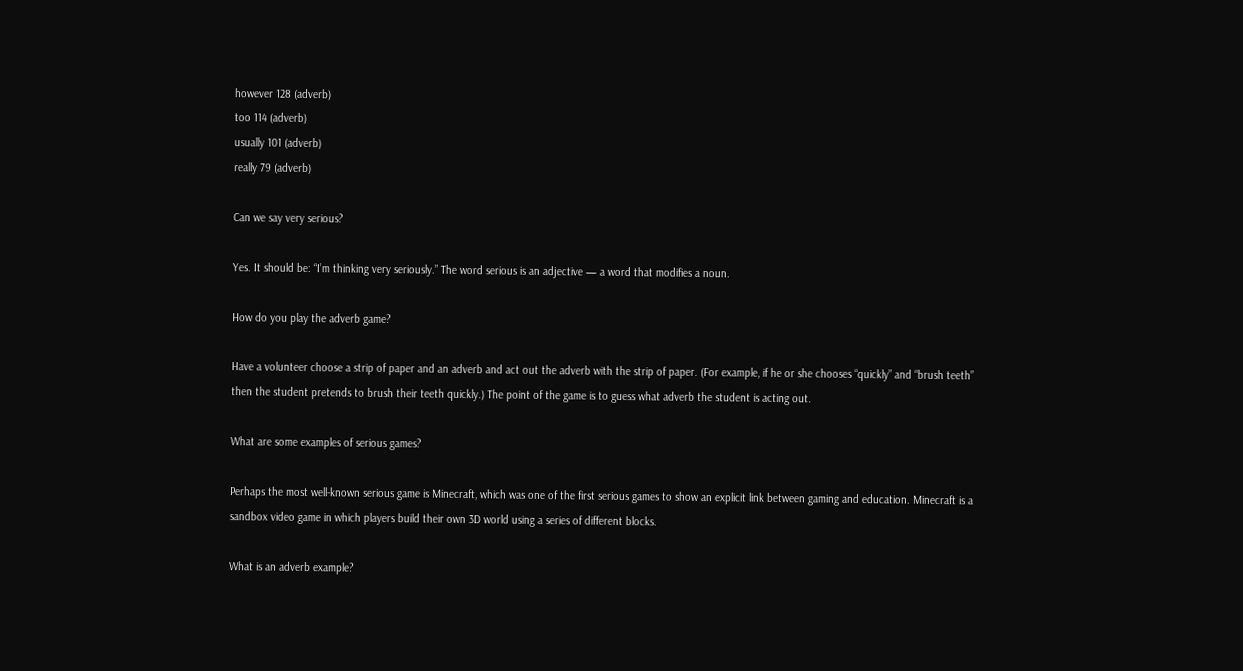however 128 (adverb)
too 114 (adverb)
usually 101 (adverb)
really 79 (adverb)

Can we say very serious?

Yes. It should be: “I’m thinking very seriously.” The word serious is an adjective — a word that modifies a noun.

How do you play the adverb game?

Have a volunteer choose a strip of paper and an adverb and act out the adverb with the strip of paper. (For example, if he or she chooses “quickly” and “brush teeth” then the student pretends to brush their teeth quickly.) The point of the game is to guess what adverb the student is acting out.

What are some examples of serious games?

Perhaps the most well-known serious game is Minecraft, which was one of the first serious games to show an explicit link between gaming and education. Minecraft is a sandbox video game in which players build their own 3D world using a series of different blocks.

What is an adverb example?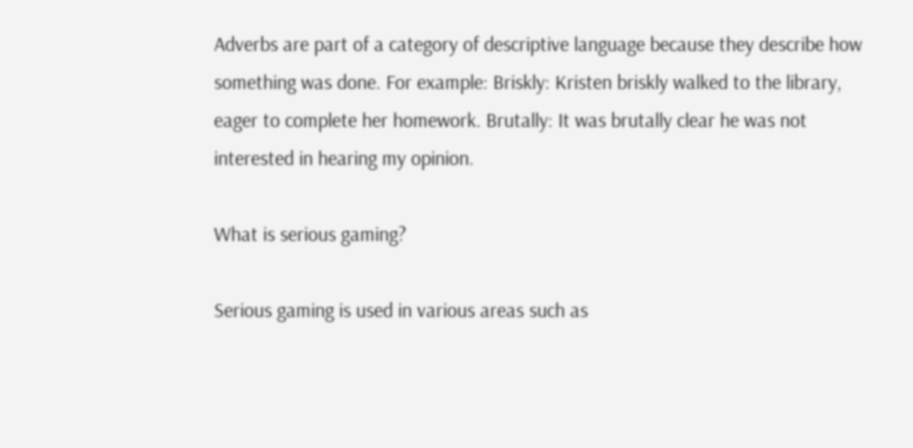Adverbs are part of a category of descriptive language because they describe how something was done. For example: Briskly: Kristen briskly walked to the library, eager to complete her homework. Brutally: It was brutally clear he was not interested in hearing my opinion.

What is serious gaming?

Serious gaming is used in various areas such as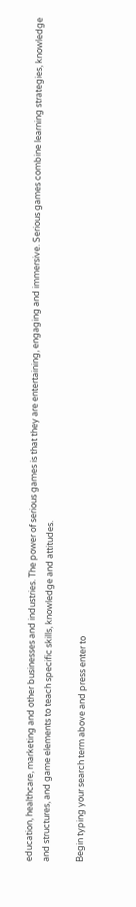education, healthcare, marketing and other businesses and industries. The power of serious games is that they are entertaining, engaging and immersive. Serious games combine learning strategies, knowledge and structures, and game elements to teach specific skills, knowledge and attitudes.

Begin typing your search term above and press enter to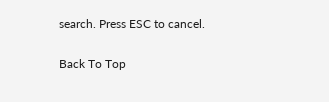search. Press ESC to cancel.

Back To Top